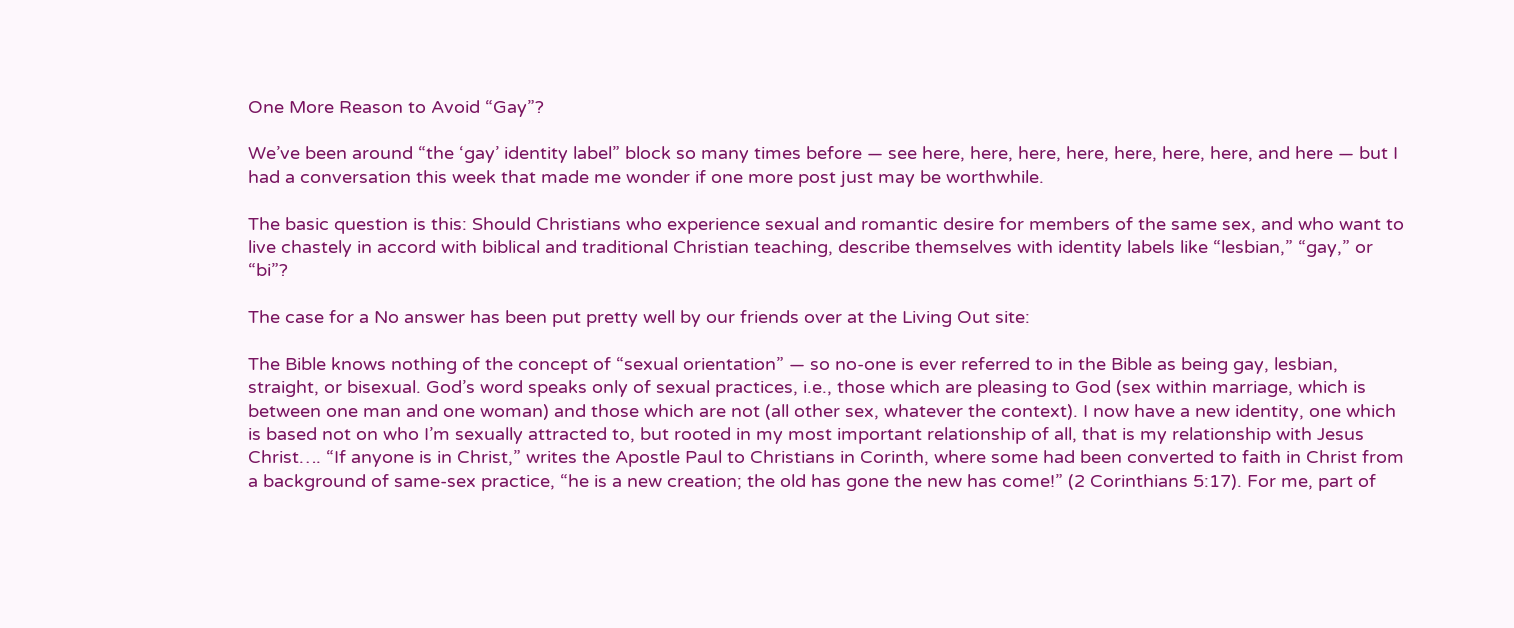One More Reason to Avoid “Gay”?

We’ve been around “the ‘gay’ identity label” block so many times before — see here, here, here, here, here, here, here, and here — but I had a conversation this week that made me wonder if one more post just may be worthwhile.

The basic question is this: Should Christians who experience sexual and romantic desire for members of the same sex, and who want to live chastely in accord with biblical and traditional Christian teaching, describe themselves with identity labels like “lesbian,” “gay,” or “bi”?

The case for a No answer has been put pretty well by our friends over at the Living Out site:

The Bible knows nothing of the concept of “sexual orientation” — so no-one is ever referred to in the Bible as being gay, lesbian, straight, or bisexual. God’s word speaks only of sexual practices, i.e., those which are pleasing to God (sex within marriage, which is between one man and one woman) and those which are not (all other sex, whatever the context). I now have a new identity, one which is based not on who I’m sexually attracted to, but rooted in my most important relationship of all, that is my relationship with Jesus Christ…. “If anyone is in Christ,” writes the Apostle Paul to Christians in Corinth, where some had been converted to faith in Christ from a background of same-sex practice, “he is a new creation; the old has gone the new has come!” (2 Corinthians 5:17). For me, part of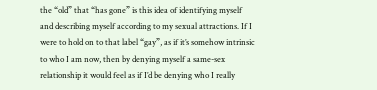the “old” that “has gone” is this idea of identifying myself and describing myself according to my sexual attractions. If I were to hold on to that label “gay”, as if it’s somehow intrinsic to who I am now, then by denying myself a same-sex relationship it would feel as if I’d be denying who I really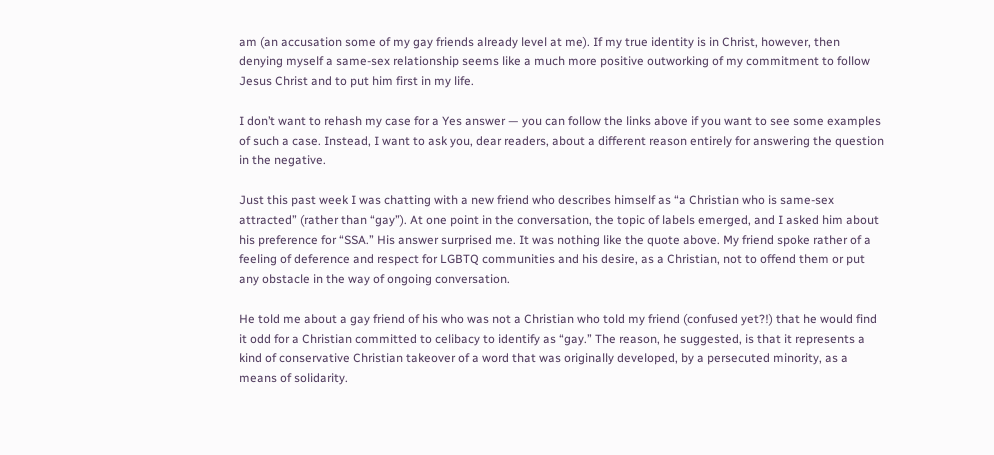am (an accusation some of my gay friends already level at me). If my true identity is in Christ, however, then denying myself a same-sex relationship seems like a much more positive outworking of my commitment to follow Jesus Christ and to put him first in my life.

I don’t want to rehash my case for a Yes answer — you can follow the links above if you want to see some examples of such a case. Instead, I want to ask you, dear readers, about a different reason entirely for answering the question in the negative.

Just this past week I was chatting with a new friend who describes himself as “a Christian who is same-sex attracted” (rather than “gay”). At one point in the conversation, the topic of labels emerged, and I asked him about his preference for “SSA.” His answer surprised me. It was nothing like the quote above. My friend spoke rather of a feeling of deference and respect for LGBTQ communities and his desire, as a Christian, not to offend them or put any obstacle in the way of ongoing conversation.

He told me about a gay friend of his who was not a Christian who told my friend (confused yet?!) that he would find it odd for a Christian committed to celibacy to identify as “gay.” The reason, he suggested, is that it represents a kind of conservative Christian takeover of a word that was originally developed, by a persecuted minority, as a means of solidarity.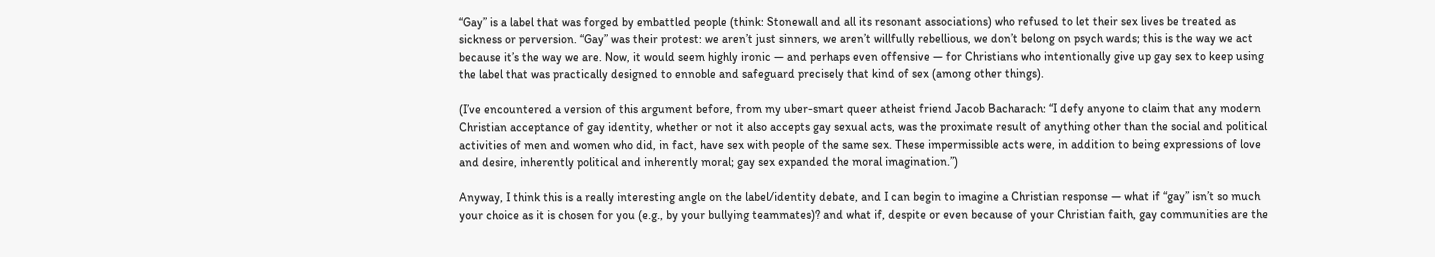“Gay” is a label that was forged by embattled people (think: Stonewall and all its resonant associations) who refused to let their sex lives be treated as sickness or perversion. “Gay” was their protest: we aren’t just sinners, we aren’t willfully rebellious, we don’t belong on psych wards; this is the way we act because it’s the way we are. Now, it would seem highly ironic — and perhaps even offensive — for Christians who intentionally give up gay sex to keep using the label that was practically designed to ennoble and safeguard precisely that kind of sex (among other things).

(I’ve encountered a version of this argument before, from my uber-smart queer atheist friend Jacob Bacharach: “I defy anyone to claim that any modern Christian acceptance of gay identity, whether or not it also accepts gay sexual acts, was the proximate result of anything other than the social and political activities of men and women who did, in fact, have sex with people of the same sex. These impermissible acts were, in addition to being expressions of love and desire, inherently political and inherently moral; gay sex expanded the moral imagination.”)

Anyway, I think this is a really interesting angle on the label/identity debate, and I can begin to imagine a Christian response — what if “gay” isn’t so much your choice as it is chosen for you (e.g., by your bullying teammates)? and what if, despite or even because of your Christian faith, gay communities are the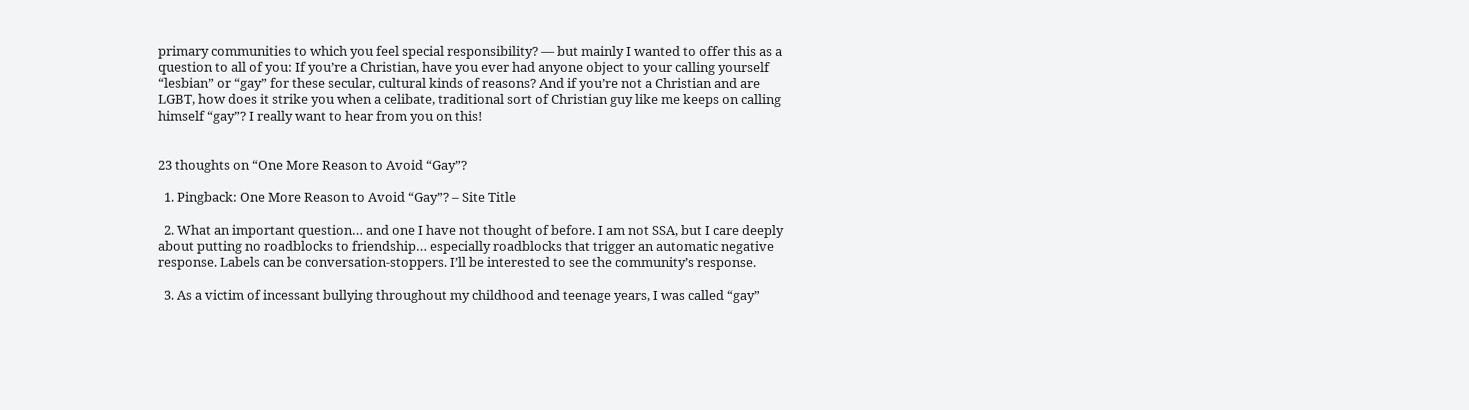primary communities to which you feel special responsibility? — but mainly I wanted to offer this as a question to all of you: If you’re a Christian, have you ever had anyone object to your calling yourself “lesbian” or “gay” for these secular, cultural kinds of reasons? And if you’re not a Christian and are LGBT, how does it strike you when a celibate, traditional sort of Christian guy like me keeps on calling himself “gay”? I really want to hear from you on this!


23 thoughts on “One More Reason to Avoid “Gay”?

  1. Pingback: One More Reason to Avoid “Gay”? – Site Title

  2. What an important question… and one I have not thought of before. I am not SSA, but I care deeply about putting no roadblocks to friendship… especially roadblocks that trigger an automatic negative response. Labels can be conversation-stoppers. I’ll be interested to see the community’s response.

  3. As a victim of incessant bullying throughout my childhood and teenage years, I was called “gay”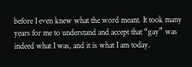before I even knew what the word meant. It took many years for me to understand and accept that “gay” was indeed what I was, and it is what I am today.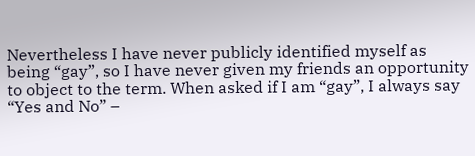Nevertheless I have never publicly identified myself as being “gay”, so I have never given my friends an opportunity to object to the term. When asked if I am “gay”, I always say “Yes and No” –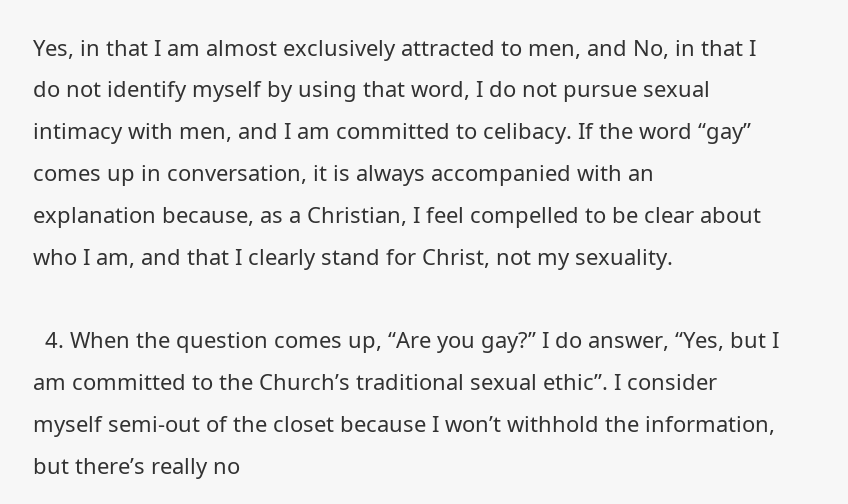Yes, in that I am almost exclusively attracted to men, and No, in that I do not identify myself by using that word, I do not pursue sexual intimacy with men, and I am committed to celibacy. If the word “gay” comes up in conversation, it is always accompanied with an explanation because, as a Christian, I feel compelled to be clear about who I am, and that I clearly stand for Christ, not my sexuality.

  4. When the question comes up, “Are you gay?” I do answer, “Yes, but I am committed to the Church’s traditional sexual ethic”. I consider myself semi-out of the closet because I won’t withhold the information, but there’s really no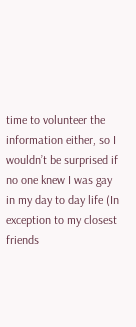time to volunteer the information either, so I wouldn’t be surprised if no one knew I was gay in my day to day life (In exception to my closest friends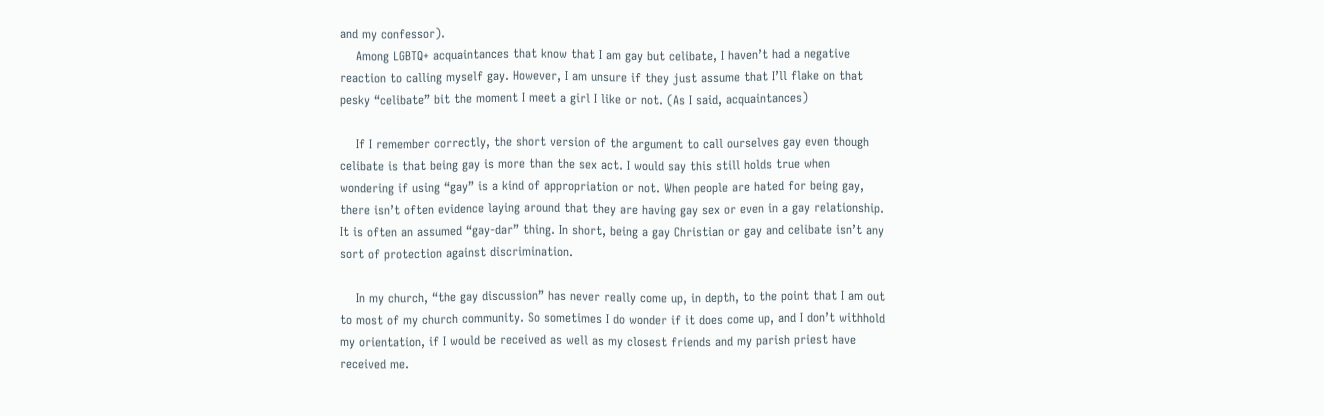and my confessor).
    Among LGBTQ+ acquaintances that know that I am gay but celibate, I haven’t had a negative reaction to calling myself gay. However, I am unsure if they just assume that I’ll flake on that pesky “celibate” bit the moment I meet a girl I like or not. (As I said, acquaintances)

    If I remember correctly, the short version of the argument to call ourselves gay even though celibate is that being gay is more than the sex act. I would say this still holds true when wondering if using “gay” is a kind of appropriation or not. When people are hated for being gay, there isn’t often evidence laying around that they are having gay sex or even in a gay relationship. It is often an assumed “gay-dar” thing. In short, being a gay Christian or gay and celibate isn’t any sort of protection against discrimination.

    In my church, “the gay discussion” has never really come up, in depth, to the point that I am out to most of my church community. So sometimes I do wonder if it does come up, and I don’t withhold my orientation, if I would be received as well as my closest friends and my parish priest have received me.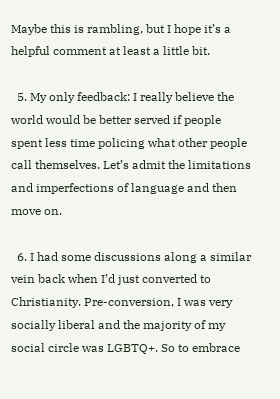Maybe this is rambling, but I hope it’s a helpful comment at least a little bit.

  5. My only feedback: I really believe the world would be better served if people spent less time policing what other people call themselves. Let’s admit the limitations and imperfections of language and then move on.

  6. I had some discussions along a similar vein back when I’d just converted to Christianity. Pre-conversion, I was very socially liberal and the majority of my social circle was LGBTQ+. So to embrace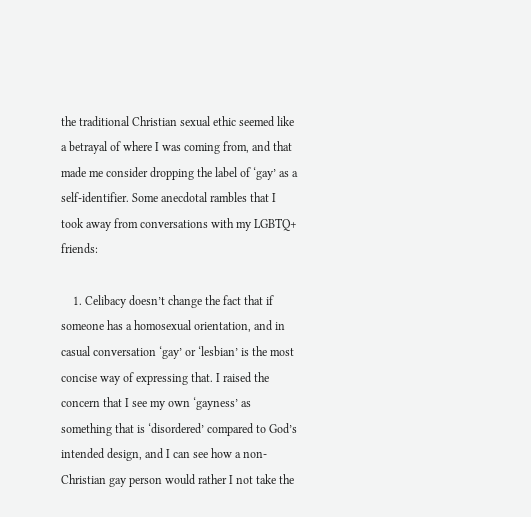the traditional Christian sexual ethic seemed like a betrayal of where I was coming from, and that made me consider dropping the label of ‘gay’ as a self-identifier. Some anecdotal rambles that I took away from conversations with my LGBTQ+ friends:

    1. Celibacy doesn’t change the fact that if someone has a homosexual orientation, and in casual conversation ‘gay’ or ‘lesbian’ is the most concise way of expressing that. I raised the concern that I see my own ‘gayness’ as something that is ‘disordered’ compared to God’s intended design, and I can see how a non-Christian gay person would rather I not take the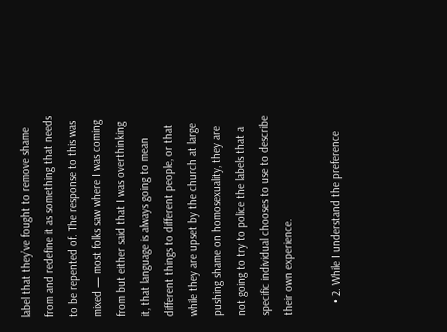label that they’ve fought to remove shame from and redefine it as something that needs to be repented of. The response to this was mixed — most folks saw where I was coming from but either said that I was overthinking it, that language is always going to mean different things to different people, or that while they are upset by the church at large pushing shame on homosexuality, they are not going to try to police the labels that a specific individual chooses to use to describe their own experience.

    • 2. While I understand the preference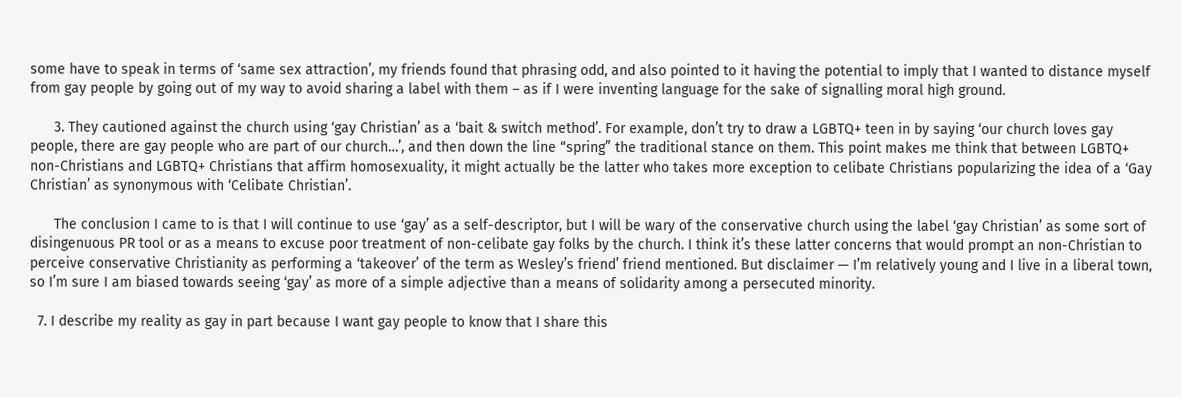some have to speak in terms of ‘same sex attraction’, my friends found that phrasing odd, and also pointed to it having the potential to imply that I wanted to distance myself from gay people by going out of my way to avoid sharing a label with them – as if I were inventing language for the sake of signalling moral high ground.

      3. They cautioned against the church using ‘gay Christian’ as a ‘bait & switch method’. For example, don’t try to draw a LGBTQ+ teen in by saying ‘our church loves gay people, there are gay people who are part of our church…’, and then down the line “spring” the traditional stance on them. This point makes me think that between LGBTQ+ non-Christians and LGBTQ+ Christians that affirm homosexuality, it might actually be the latter who takes more exception to celibate Christians popularizing the idea of a ‘Gay Christian’ as synonymous with ‘Celibate Christian’.

      The conclusion I came to is that I will continue to use ‘gay’ as a self-descriptor, but I will be wary of the conservative church using the label ‘gay Christian’ as some sort of disingenuous PR tool or as a means to excuse poor treatment of non-celibate gay folks by the church. I think it’s these latter concerns that would prompt an non-Christian to perceive conservative Christianity as performing a ‘takeover’ of the term as Wesley’s friend’ friend mentioned. But disclaimer — I’m relatively young and I live in a liberal town, so I’m sure I am biased towards seeing ‘gay’ as more of a simple adjective than a means of solidarity among a persecuted minority.

  7. I describe my reality as gay in part because I want gay people to know that I share this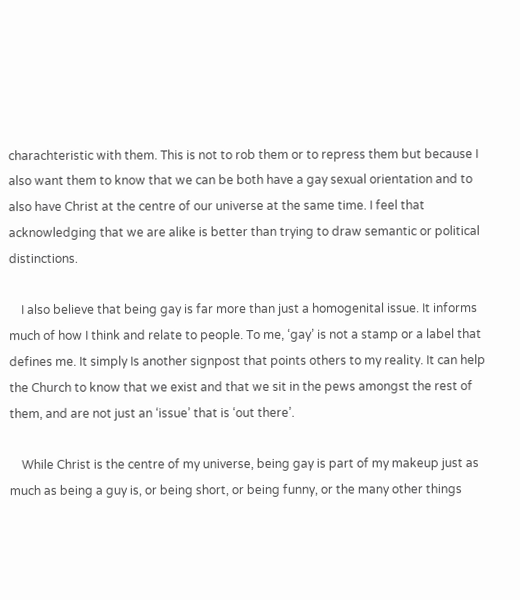charachteristic with them. This is not to rob them or to repress them but because I also want them to know that we can be both have a gay sexual orientation and to also have Christ at the centre of our universe at the same time. I feel that acknowledging that we are alike is better than trying to draw semantic or political distinctions.

    I also believe that being gay is far more than just a homogenital issue. It informs much of how I think and relate to people. To me, ‘gay’ is not a stamp or a label that defines me. It simply Is another signpost that points others to my reality. It can help the Church to know that we exist and that we sit in the pews amongst the rest of them, and are not just an ‘issue’ that is ‘out there’.

    While Christ is the centre of my universe, being gay is part of my makeup just as much as being a guy is, or being short, or being funny, or the many other things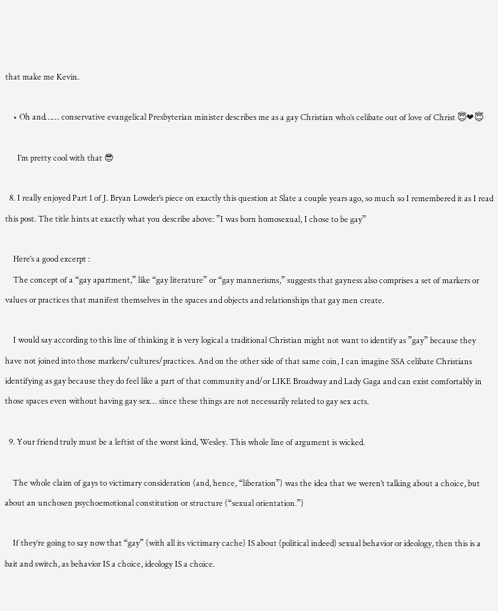that make me Kevin.

    • Oh and…… conservative evangelical Presbyterian minister describes me as a gay Christian who’s celibate out of love of Christ 😇❤😇

      I’m pretty cool with that 😎

  8. I really enjoyed Part 1 of J. Bryan Lowder’s piece on exactly this question at Slate a couple years ago, so much so I remembered it as I read this post. The title hints at exactly what you describe above: ”I was born homosexual, I chose to be gay”

    Here’s a good excerpt :
    The concept of a “gay apartment,” like “gay literature” or “gay mannerisms,” suggests that gayness also comprises a set of markers or values or practices that manifest themselves in the spaces and objects and relationships that gay men create.

    I would say according to this line of thinking it is very logical a traditional Christian might not want to identify as ”gay” because they have not joined into those markers/cultures/practices. And on the other side of that same coin, I can imagine SSA celibate Christians identifying as gay because they do feel like a part of that community and/or LIKE Broadway and Lady Gaga and can exist comfortably in those spaces even without having gay sex… since these things are not necessarily related to gay sex acts.

  9. Your friend truly must be a leftist of the worst kind, Wesley. This whole line of argument is wicked.

    The whole claim of gays to victimary consideration (and, hence, “liberation”) was the idea that we weren’t talking about a choice, but about an unchosen psychoemotional constitution or structure (“sexual orientation.”)

    If they’re going to say now that “gay” (with all its victimary cache) IS about (political indeed) sexual behavior or ideology, then this is a bait and switch, as behavior IS a choice, ideology IS a choice.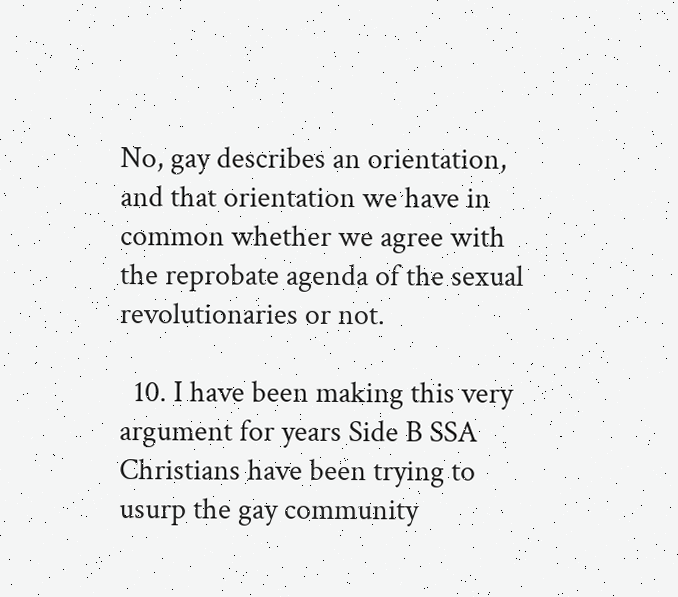No, gay describes an orientation, and that orientation we have in common whether we agree with the reprobate agenda of the sexual revolutionaries or not.

  10. I have been making this very argument for years Side B SSA Christians have been trying to usurp the gay community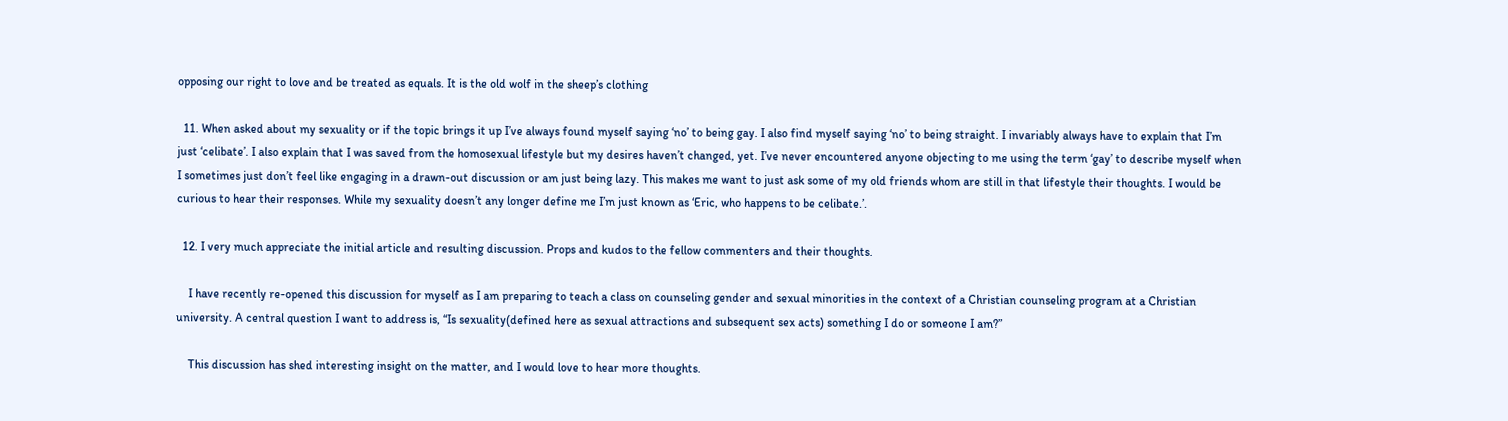opposing our right to love and be treated as equals. It is the old wolf in the sheep’s clothing

  11. When asked about my sexuality or if the topic brings it up I’ve always found myself saying ‘no’ to being gay. I also find myself saying ‘no’ to being straight. I invariably always have to explain that I’m just ‘celibate’. I also explain that I was saved from the homosexual lifestyle but my desires haven’t changed, yet. I’ve never encountered anyone objecting to me using the term ‘gay’ to describe myself when I sometimes just don’t feel like engaging in a drawn-out discussion or am just being lazy. This makes me want to just ask some of my old friends whom are still in that lifestyle their thoughts. I would be curious to hear their responses. While my sexuality doesn’t any longer define me I’m just known as ‘Eric, who happens to be celibate.’.

  12. I very much appreciate the initial article and resulting discussion. Props and kudos to the fellow commenters and their thoughts.

    I have recently re-opened this discussion for myself as I am preparing to teach a class on counseling gender and sexual minorities in the context of a Christian counseling program at a Christian university. A central question I want to address is, “Is sexuality(defined here as sexual attractions and subsequent sex acts) something I do or someone I am?”

    This discussion has shed interesting insight on the matter, and I would love to hear more thoughts.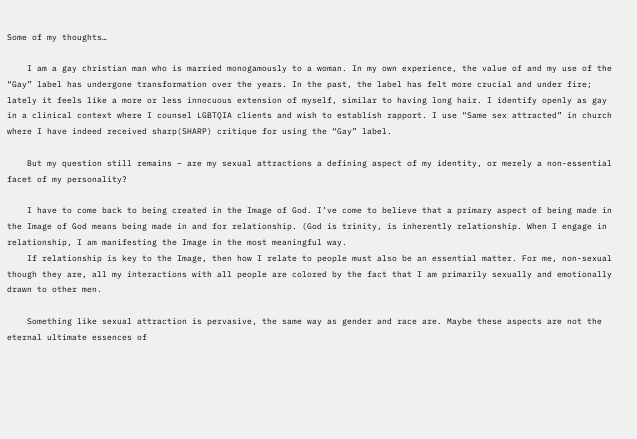Some of my thoughts…

    I am a gay christian man who is married monogamously to a woman. In my own experience, the value of and my use of the “Gay” label has undergone transformation over the years. In the past, the label has felt more crucial and under fire; lately it feels like a more or less innocuous extension of myself, similar to having long hair. I identify openly as gay in a clinical context where I counsel LGBTQIA clients and wish to establish rapport. I use “Same sex attracted” in church where I have indeed received sharp(SHARP) critique for using the “Gay” label.

    But my question still remains – are my sexual attractions a defining aspect of my identity, or merely a non-essential facet of my personality?

    I have to come back to being created in the Image of God. I’ve come to believe that a primary aspect of being made in the Image of God means being made in and for relationship. (God is trinity, is inherently relationship. When I engage in relationship, I am manifesting the Image in the most meaningful way.
    If relationship is key to the Image, then how I relate to people must also be an essential matter. For me, non-sexual though they are, all my interactions with all people are colored by the fact that I am primarily sexually and emotionally drawn to other men.

    Something like sexual attraction is pervasive, the same way as gender and race are. Maybe these aspects are not the eternal ultimate essences of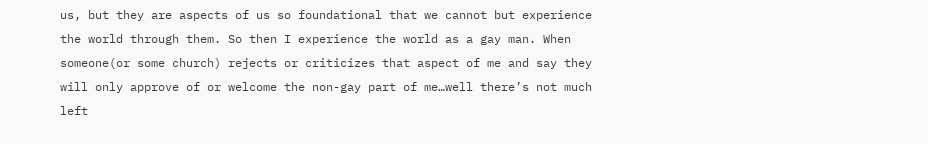us, but they are aspects of us so foundational that we cannot but experience the world through them. So then I experience the world as a gay man. When someone(or some church) rejects or criticizes that aspect of me and say they will only approve of or welcome the non-gay part of me…well there’s not much left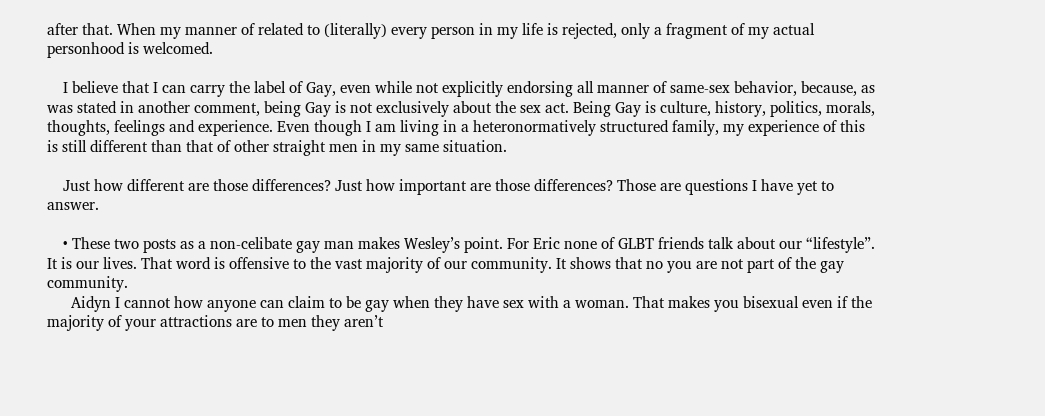after that. When my manner of related to (literally) every person in my life is rejected, only a fragment of my actual personhood is welcomed.

    I believe that I can carry the label of Gay, even while not explicitly endorsing all manner of same-sex behavior, because, as was stated in another comment, being Gay is not exclusively about the sex act. Being Gay is culture, history, politics, morals, thoughts, feelings and experience. Even though I am living in a heteronormatively structured family, my experience of this is still different than that of other straight men in my same situation.

    Just how different are those differences? Just how important are those differences? Those are questions I have yet to answer.

    • These two posts as a non-celibate gay man makes Wesley’s point. For Eric none of GLBT friends talk about our “lifestyle”. It is our lives. That word is offensive to the vast majority of our community. It shows that no you are not part of the gay community.
      Aidyn I cannot how anyone can claim to be gay when they have sex with a woman. That makes you bisexual even if the majority of your attractions are to men they aren’t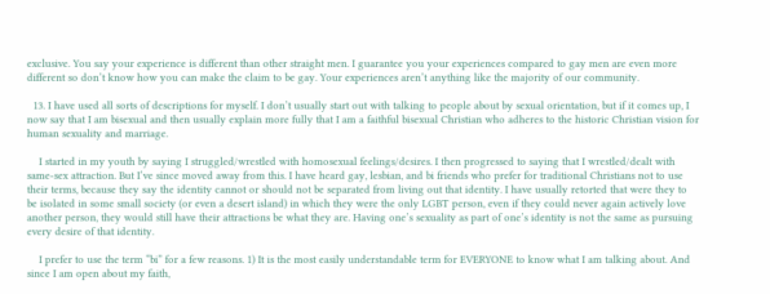exclusive. You say your experience is different than other straight men. I guarantee you your experiences compared to gay men are even more different so don’t know how you can make the claim to be gay. Your experiences aren’t anything like the majority of our community.

  13. I have used all sorts of descriptions for myself. I don’t usually start out with talking to people about by sexual orientation, but if it comes up, I now say that I am bisexual and then usually explain more fully that I am a faithful bisexual Christian who adheres to the historic Christian vision for human sexuality and marriage.

    I started in my youth by saying I struggled/wrestled with homosexual feelings/desires. I then progressed to saying that I wrestled/dealt with same-sex attraction. But I’ve since moved away from this. I have heard gay, lesbian, and bi friends who prefer for traditional Christians not to use their terms, because they say the identity cannot or should not be separated from living out that identity. I have usually retorted that were they to be isolated in some small society (or even a desert island) in which they were the only LGBT person, even if they could never again actively love another person, they would still have their attractions be what they are. Having one’s sexuality as part of one’s identity is not the same as pursuing every desire of that identity.

    I prefer to use the term “bi” for a few reasons. 1) It is the most easily understandable term for EVERYONE to know what I am talking about. And since I am open about my faith,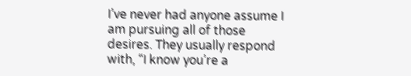I’ve never had anyone assume I am pursuing all of those desires. They usually respond with, “I know you’re a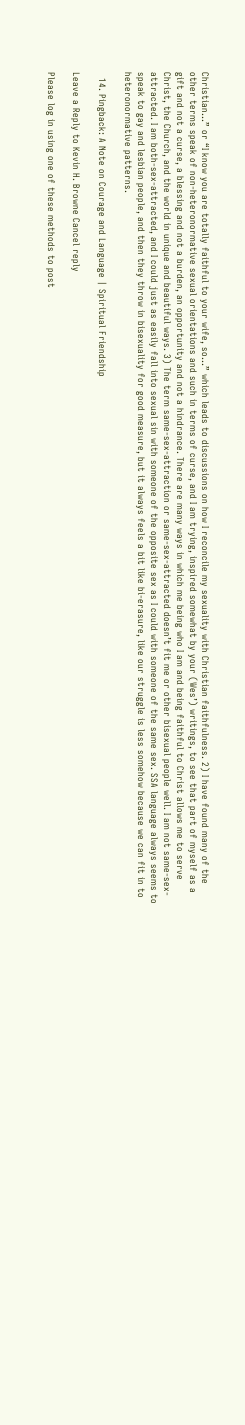Christian…” or “I know you are totally faithful to your wife, so…” which leads to discussions on how I reconcile my sexuality with Christian faithfulness. 2) I have found many of the other terms speak of non-heteronormative sexual orientations and such in terms of curse, and I am trying, inspired somewhat by your (Wes’) writings, to see that part of myself as a gift and not a curse, a blessing and not a burden, an opportunity and not a hindrance. There are many ways in which me being who I am and being faithful to Christ allows me to serve Christ, the Church, and the world in unique and beautiful ways. 3) The term same-sex-attraction or same-sex-attracted doesn’t fit me or other bisexual people well. I am not same-sex-attracted. I am both-sex-attracted, and I could just as easily fall into sexual sin with someone of the opposite sex as I could with someone of the same sex. SSA language always seems to speak to gay and lesbian people, and then they throw in bisexuality for good measure, but it always feels a bit like bi-erasure, like our struggle is less somehow because we can fit in to heteronormative patterns.

  14. Pingback: A Note on Courage and Language | Spiritual Friendship

Leave a Reply to Kevin H. Browne Cancel reply

Please log in using one of these methods to post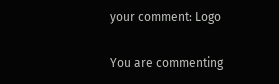your comment: Logo

You are commenting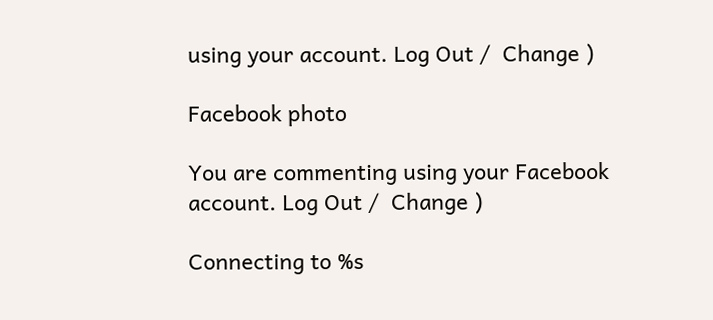using your account. Log Out /  Change )

Facebook photo

You are commenting using your Facebook account. Log Out /  Change )

Connecting to %s